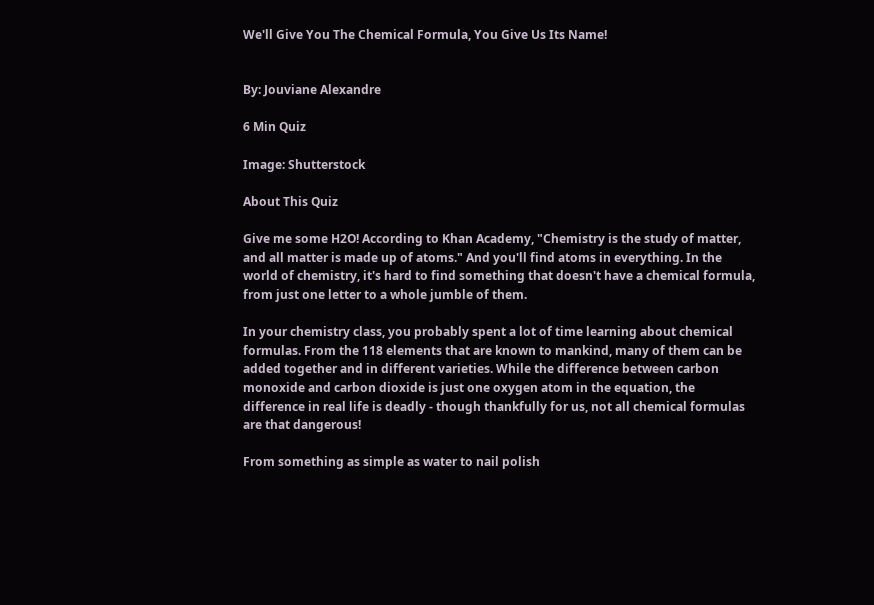We'll Give You The Chemical Formula, You Give Us Its Name!


By: Jouviane Alexandre

6 Min Quiz

Image: Shutterstock

About This Quiz

Give me some H2O! According to Khan Academy, "Chemistry is the study of matter, and all matter is made up of atoms." And you'll find atoms in everything. In the world of chemistry, it's hard to find something that doesn't have a chemical formula, from just one letter to a whole jumble of them.

In your chemistry class, you probably spent a lot of time learning about chemical formulas. From the 118 elements that are known to mankind, many of them can be added together and in different varieties. While the difference between carbon monoxide and carbon dioxide is just one oxygen atom in the equation, the difference in real life is deadly - though thankfully for us, not all chemical formulas are that dangerous!

From something as simple as water to nail polish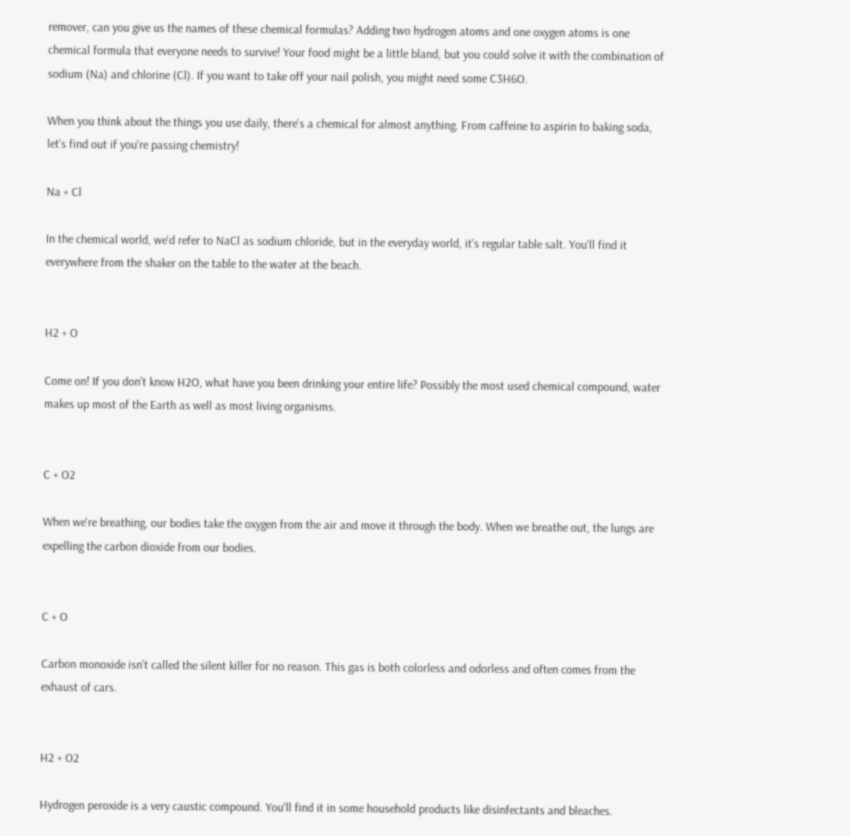remover, can you give us the names of these chemical formulas? Adding two hydrogen atoms and one oxygen atoms is one chemical formula that everyone needs to survive! Your food might be a little bland, but you could solve it with the combination of sodium (Na) and chlorine (Cl). If you want to take off your nail polish, you might need some C3H6O.

When you think about the things you use daily, there's a chemical for almost anything. From caffeine to aspirin to baking soda, let's find out if you're passing chemistry!

Na + Cl

In the chemical world, we'd refer to NaCl as sodium chloride, but in the everyday world, it's regular table salt. You'll find it everywhere from the shaker on the table to the water at the beach.


H2 + O

Come on! If you don't know H2O, what have you been drinking your entire life? Possibly the most used chemical compound, water makes up most of the Earth as well as most living organisms.


C + O2

When we're breathing, our bodies take the oxygen from the air and move it through the body. When we breathe out, the lungs are expelling the carbon dioxide from our bodies.


C + O

Carbon monoxide isn't called the silent killer for no reason. This gas is both colorless and odorless and often comes from the exhaust of cars.


H2 + O2

Hydrogen peroxide is a very caustic compound. You'll find it in some household products like disinfectants and bleaches.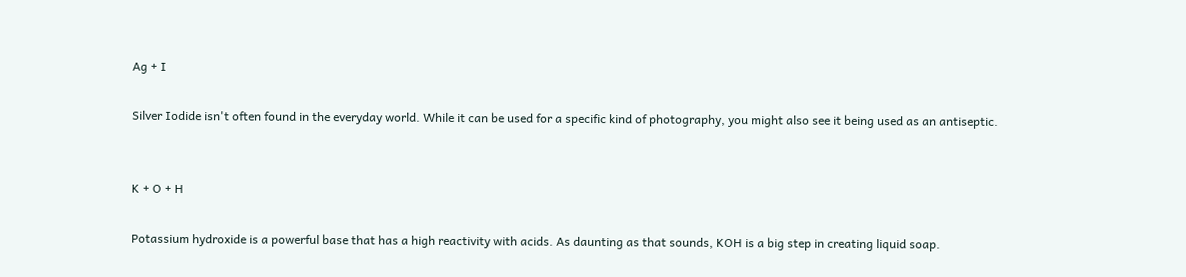Ag + I

Silver Iodide isn't often found in the everyday world. While it can be used for a specific kind of photography, you might also see it being used as an antiseptic.


K + O + H

Potassium hydroxide is a powerful base that has a high reactivity with acids. As daunting as that sounds, KOH is a big step in creating liquid soap.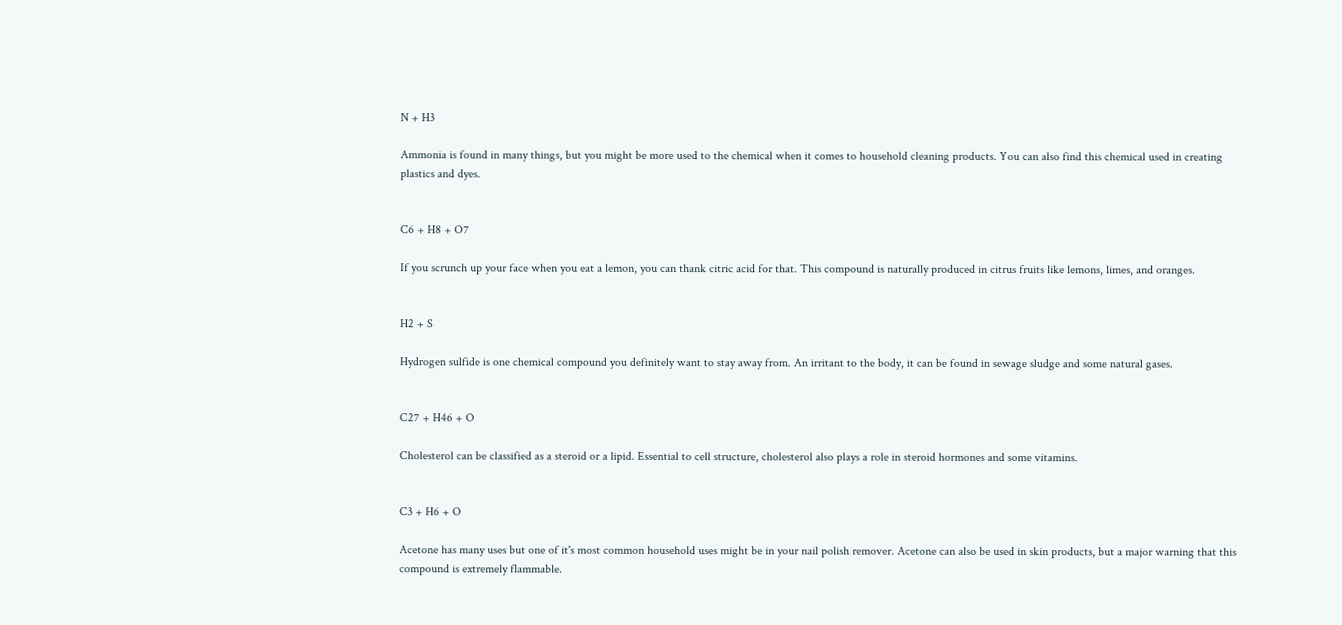N + H3

Ammonia is found in many things, but you might be more used to the chemical when it comes to household cleaning products. You can also find this chemical used in creating plastics and dyes.


C6 + H8 + O7

If you scrunch up your face when you eat a lemon, you can thank citric acid for that. This compound is naturally produced in citrus fruits like lemons, limes, and oranges.


H2 + S

Hydrogen sulfide is one chemical compound you definitely want to stay away from. An irritant to the body, it can be found in sewage sludge and some natural gases.


C27 + H46 + O

Cholesterol can be classified as a steroid or a lipid. Essential to cell structure, cholesterol also plays a role in steroid hormones and some vitamins.


C3 + H6 + O

Acetone has many uses but one of it's most common household uses might be in your nail polish remover. Acetone can also be used in skin products, but a major warning that this compound is extremely flammable.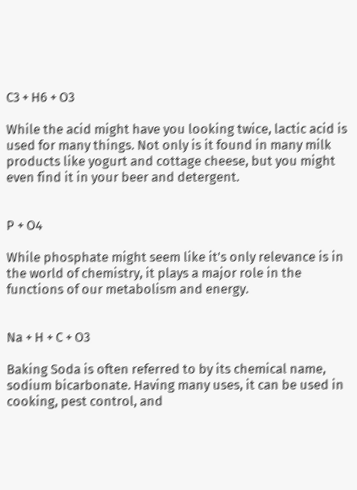C3 + H6 + O3

While the acid might have you looking twice, lactic acid is used for many things. Not only is it found in many milk products like yogurt and cottage cheese, but you might even find it in your beer and detergent.


P + O4

While phosphate might seem like it's only relevance is in the world of chemistry, it plays a major role in the functions of our metabolism and energy.


Na + H + C + O3

Baking Soda is often referred to by its chemical name, sodium bicarbonate. Having many uses, it can be used in cooking, pest control, and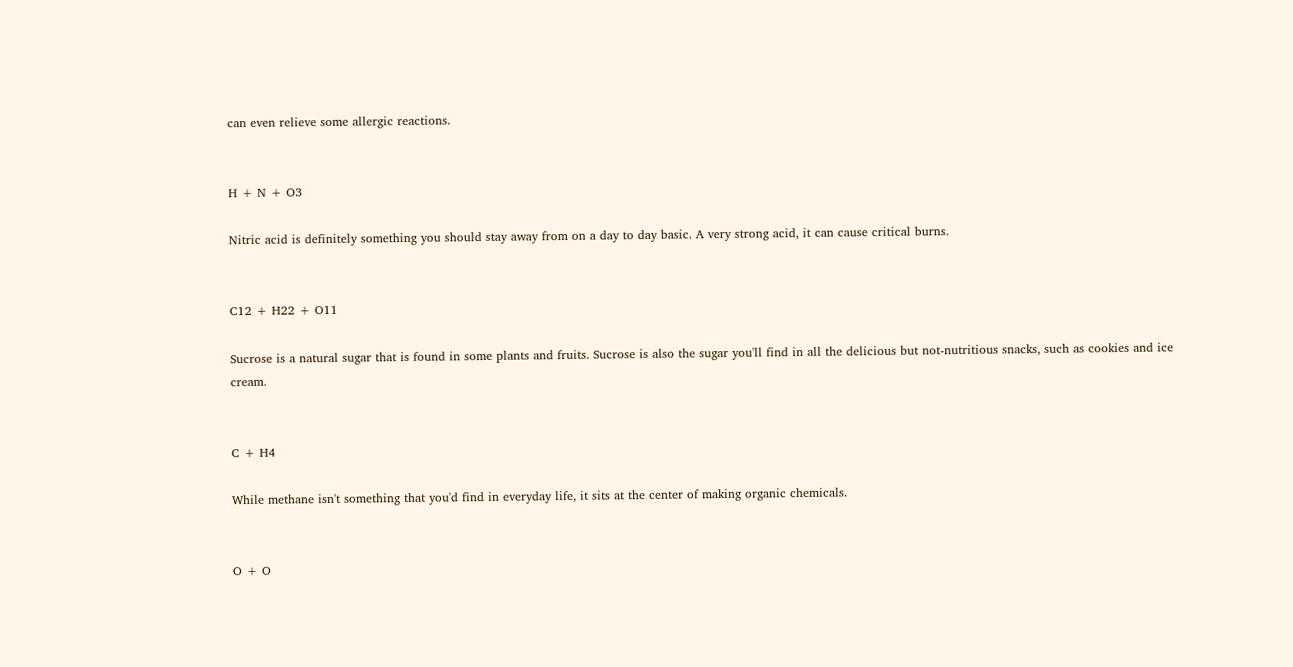can even relieve some allergic reactions.


H + N + O3

Nitric acid is definitely something you should stay away from on a day to day basic. A very strong acid, it can cause critical burns.


C12 + H22 + O11

Sucrose is a natural sugar that is found in some plants and fruits. Sucrose is also the sugar you'll find in all the delicious but not-nutritious snacks, such as cookies and ice cream.


C + H4

While methane isn't something that you'd find in everyday life, it sits at the center of making organic chemicals.


O + O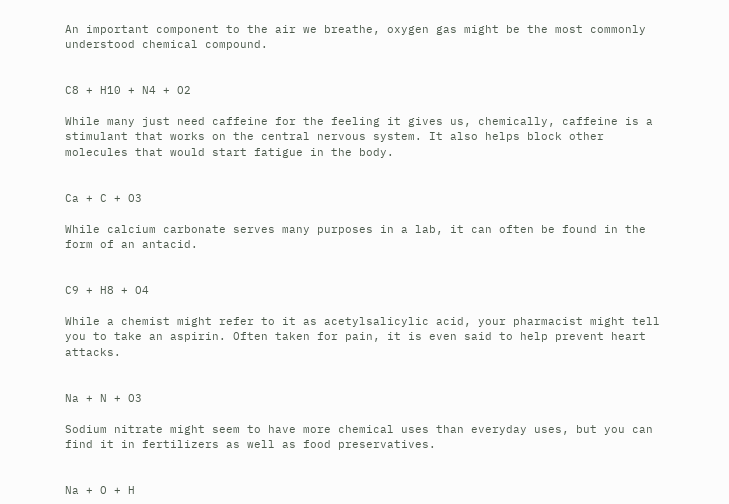An important component to the air we breathe, oxygen gas might be the most commonly understood chemical compound.


C8 + H10 + N4 + O2

While many just need caffeine for the feeling it gives us, chemically, caffeine is a stimulant that works on the central nervous system. It also helps block other molecules that would start fatigue in the body.


Ca + C + O3

While calcium carbonate serves many purposes in a lab, it can often be found in the form of an antacid.


C9 + H8 + O4

While a chemist might refer to it as acetylsalicylic acid, your pharmacist might tell you to take an aspirin. Often taken for pain, it is even said to help prevent heart attacks.


Na + N + O3

Sodium nitrate might seem to have more chemical uses than everyday uses, but you can find it in fertilizers as well as food preservatives.


Na + O + H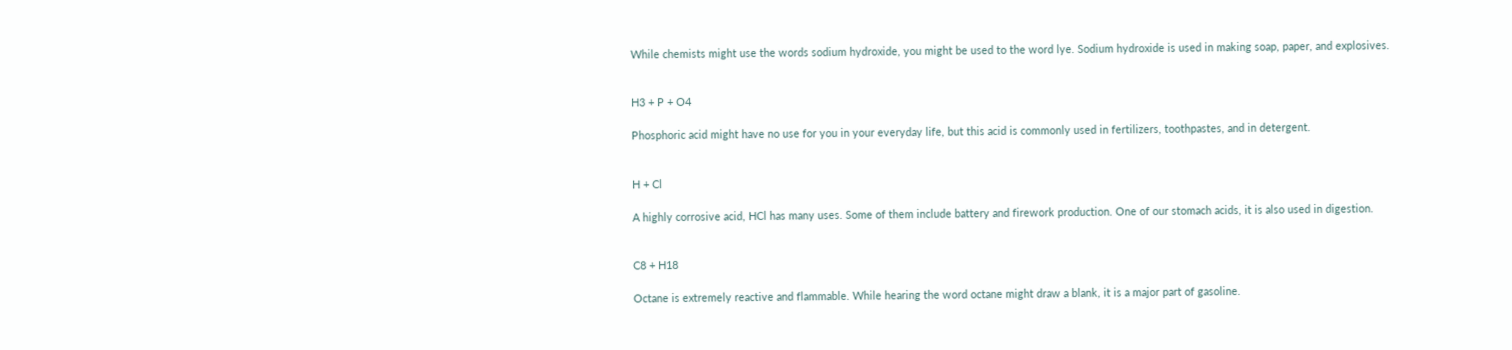While chemists might use the words sodium hydroxide, you might be used to the word lye. Sodium hydroxide is used in making soap, paper, and explosives.


H3 + P + O4

Phosphoric acid might have no use for you in your everyday life, but this acid is commonly used in fertilizers, toothpastes, and in detergent.


H + Cl

A highly corrosive acid, HCl has many uses. Some of them include battery and firework production. One of our stomach acids, it is also used in digestion.


C8 + H18

Octane is extremely reactive and flammable. While hearing the word octane might draw a blank, it is a major part of gasoline.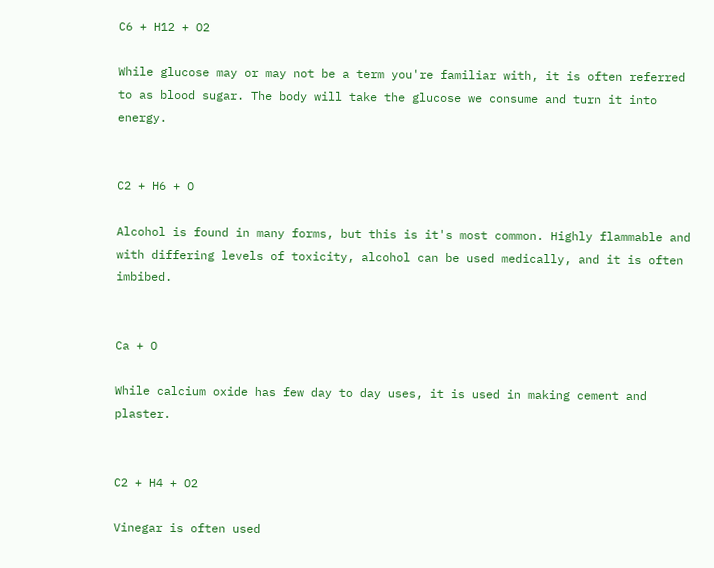C6 + H12 + O2

While glucose may or may not be a term you're familiar with, it is often referred to as blood sugar. The body will take the glucose we consume and turn it into energy.


C2 + H6 + O

Alcohol is found in many forms, but this is it's most common. Highly flammable and with differing levels of toxicity, alcohol can be used medically, and it is often imbibed.


Ca + O

While calcium oxide has few day to day uses, it is used in making cement and plaster.


C2 + H4 + O2

Vinegar is often used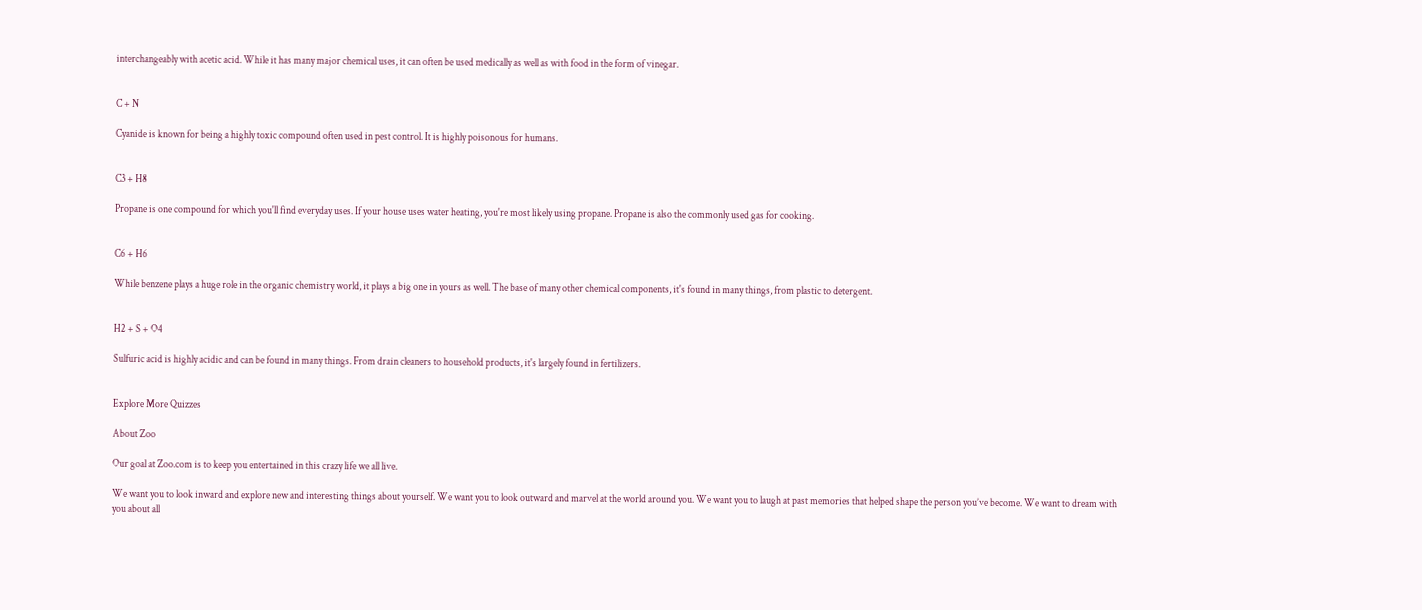interchangeably with acetic acid. While it has many major chemical uses, it can often be used medically as well as with food in the form of vinegar.


C + N

Cyanide is known for being a highly toxic compound often used in pest control. It is highly poisonous for humans.


C3 + H8

Propane is one compound for which you'll find everyday uses. If your house uses water heating, you're most likely using propane. Propane is also the commonly used gas for cooking.


C6 + H6

While benzene plays a huge role in the organic chemistry world, it plays a big one in yours as well. The base of many other chemical components, it's found in many things, from plastic to detergent.


H2 + S + O4

Sulfuric acid is highly acidic and can be found in many things. From drain cleaners to household products, it's largely found in fertilizers.


Explore More Quizzes

About Zoo

Our goal at Zoo.com is to keep you entertained in this crazy life we all live.

We want you to look inward and explore new and interesting things about yourself. We want you to look outward and marvel at the world around you. We want you to laugh at past memories that helped shape the person you’ve become. We want to dream with you about all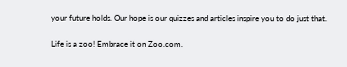your future holds. Our hope is our quizzes and articles inspire you to do just that.

Life is a zoo! Embrace it on Zoo.com.